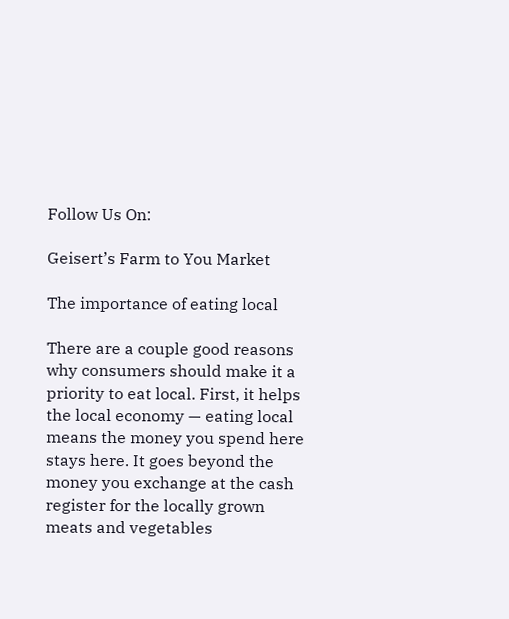Follow Us On:

Geisert’s Farm to You Market

The importance of eating local

There are a couple good reasons why consumers should make it a priority to eat local. First, it helps the local economy — eating local means the money you spend here stays here. It goes beyond the money you exchange at the cash register for the locally grown meats and vegetables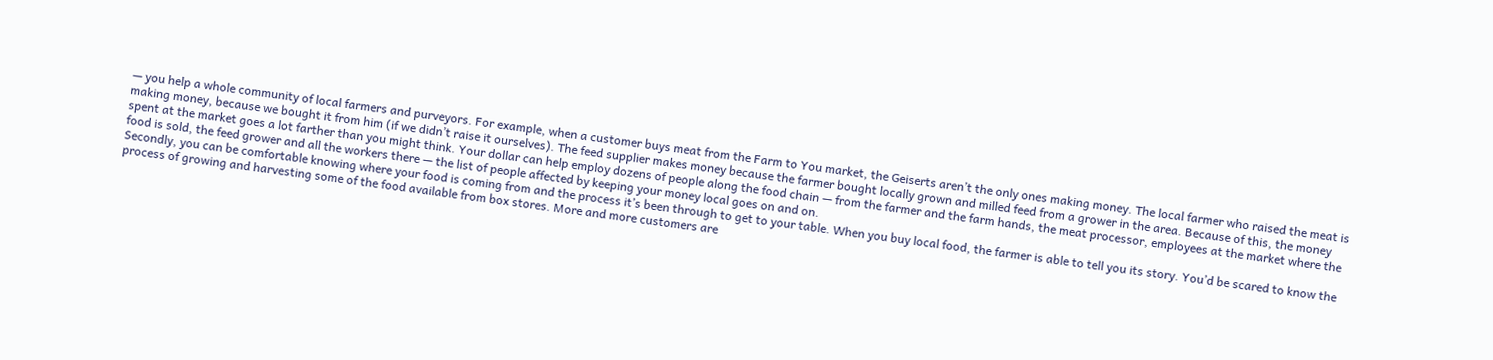— you help a whole community of local farmers and purveyors. For example, when a customer buys meat from the Farm to You market, the Geiserts aren’t the only ones making money. The local farmer who raised the meat is making money, because we bought it from him (if we didn’t raise it ourselves). The feed supplier makes money because the farmer bought locally grown and milled feed from a grower in the area. Because of this, the money spent at the market goes a lot farther than you might think. Your dollar can help employ dozens of people along the food chain — from the farmer and the farm hands, the meat processor, employees at the market where the food is sold, the feed grower and all the workers there — the list of people affected by keeping your money local goes on and on.
Secondly, you can be comfortable knowing where your food is coming from and the process it’s been through to get to your table. When you buy local food, the farmer is able to tell you its story. You’d be scared to know the process of growing and harvesting some of the food available from box stores. More and more customers are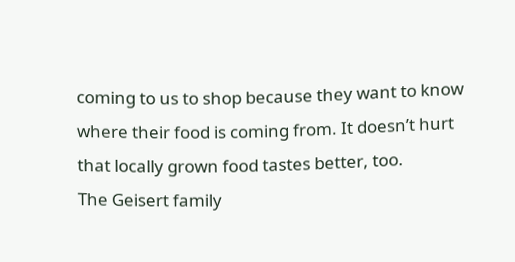coming to us to shop because they want to know where their food is coming from. It doesn’t hurt that locally grown food tastes better, too.
The Geisert family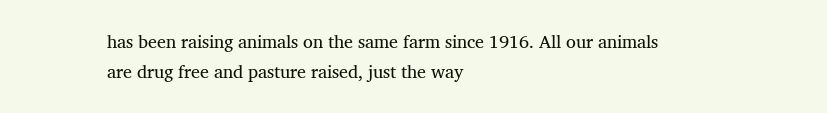has been raising animals on the same farm since 1916. All our animals are drug free and pasture raised, just the way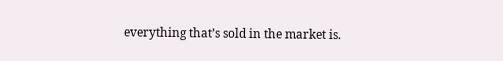everything that’s sold in the market is.